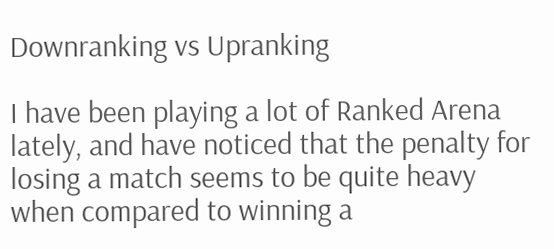Downranking vs Upranking

I have been playing a lot of Ranked Arena lately, and have noticed that the penalty for losing a match seems to be quite heavy when compared to winning a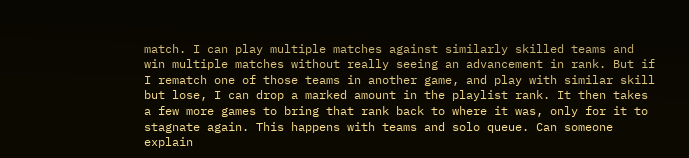match. I can play multiple matches against similarly skilled teams and win multiple matches without really seeing an advancement in rank. But if I rematch one of those teams in another game, and play with similar skill but lose, I can drop a marked amount in the playlist rank. It then takes a few more games to bring that rank back to where it was, only for it to stagnate again. This happens with teams and solo queue. Can someone explain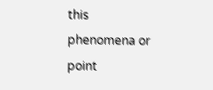this phenomena or point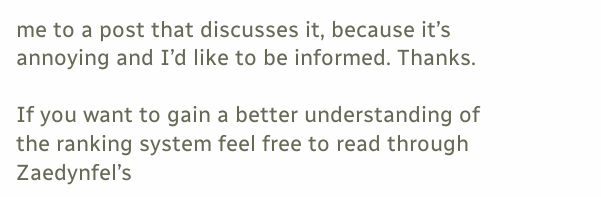me to a post that discusses it, because it’s annoying and I’d like to be informed. Thanks.

If you want to gain a better understanding of the ranking system feel free to read through Zaedynfel’s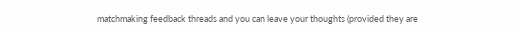matchmaking feedback threads and you can leave your thoughts (provided they are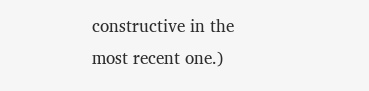constructive in the most recent one.)